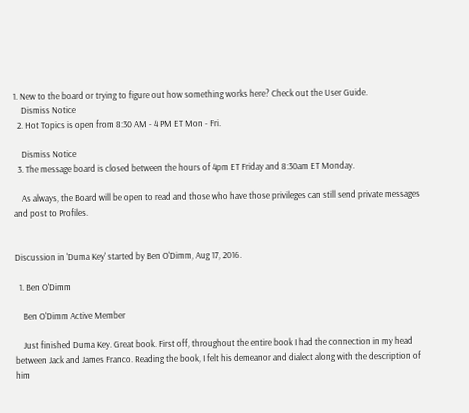1. New to the board or trying to figure out how something works here? Check out the User Guide.
    Dismiss Notice
  2. Hot Topics is open from 8:30 AM - 4 PM ET Mon - Fri.

    Dismiss Notice
  3. The message board is closed between the hours of 4pm ET Friday and 8:30am ET Monday.

    As always, the Board will be open to read and those who have those privileges can still send private messages and post to Profiles.


Discussion in 'Duma Key' started by Ben O'Dimm, Aug 17, 2016.

  1. Ben O'Dimm

    Ben O'Dimm Active Member

    Just finished Duma Key. Great book. First off, throughout the entire book I had the connection in my head between Jack and James Franco. Reading the book, I felt his demeanor and dialect along with the description of him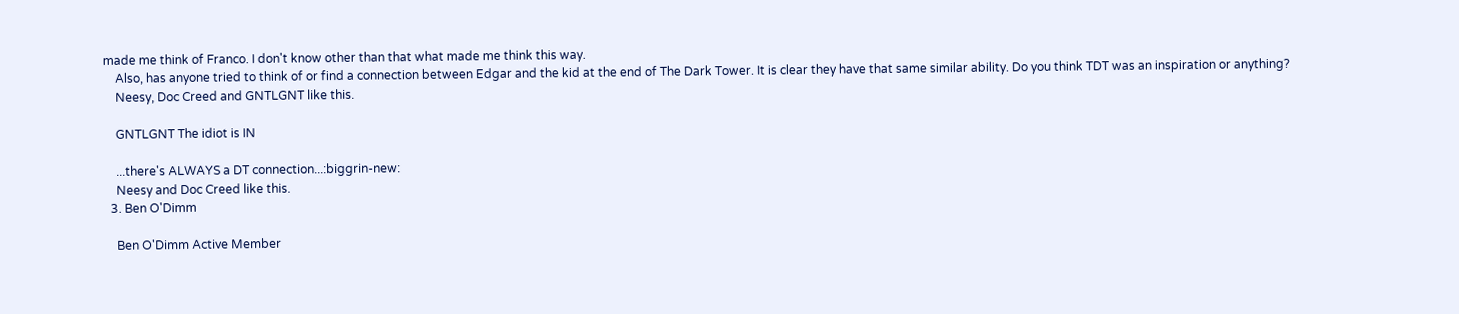made me think of Franco. I don't know other than that what made me think this way.
    Also, has anyone tried to think of or find a connection between Edgar and the kid at the end of The Dark Tower. It is clear they have that same similar ability. Do you think TDT was an inspiration or anything?
    Neesy, Doc Creed and GNTLGNT like this.

    GNTLGNT The idiot is IN

    ...there's ALWAYS a DT connection...:biggrin-new:
    Neesy and Doc Creed like this.
  3. Ben O'Dimm

    Ben O'Dimm Active Member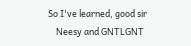So I've learned, good sir
    Neesy and GNTLGNT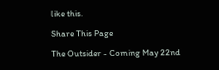like this.

Share This Page

The Outsider - Coming May 22nd